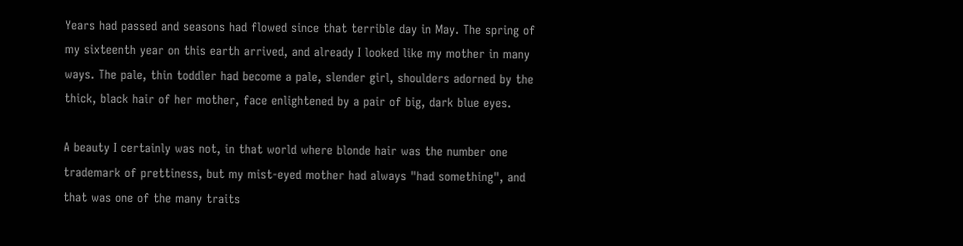Years had passed and seasons had flowed since that terrible day in May. The spring of my sixteenth year on this earth arrived, and already I looked like my mother in many ways. The pale, thin toddler had become a pale, slender girl, shoulders adorned by the thick, black hair of her mother, face enlightened by a pair of big, dark blue eyes.

A beauty I certainly was not, in that world where blonde hair was the number one trademark of prettiness, but my mist-eyed mother had always "had something", and that was one of the many traits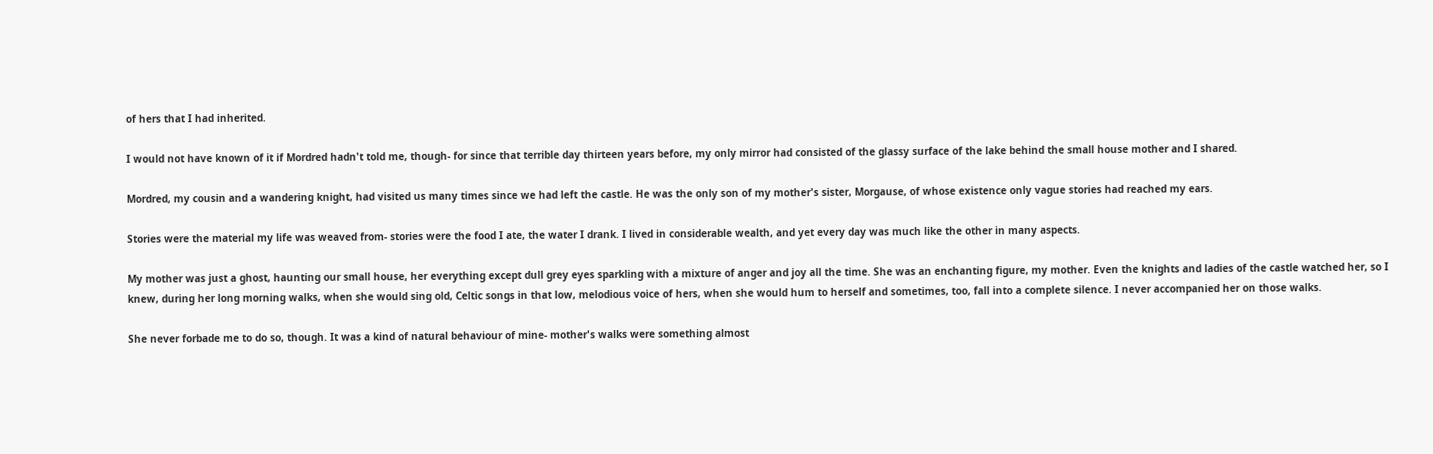of hers that I had inherited.

I would not have known of it if Mordred hadn't told me, though- for since that terrible day thirteen years before, my only mirror had consisted of the glassy surface of the lake behind the small house mother and I shared.

Mordred, my cousin and a wandering knight, had visited us many times since we had left the castle. He was the only son of my mother's sister, Morgause, of whose existence only vague stories had reached my ears.

Stories were the material my life was weaved from- stories were the food I ate, the water I drank. I lived in considerable wealth, and yet every day was much like the other in many aspects.

My mother was just a ghost, haunting our small house, her everything except dull grey eyes sparkling with a mixture of anger and joy all the time. She was an enchanting figure, my mother. Even the knights and ladies of the castle watched her, so I knew, during her long morning walks, when she would sing old, Celtic songs in that low, melodious voice of hers, when she would hum to herself and sometimes, too, fall into a complete silence. I never accompanied her on those walks.

She never forbade me to do so, though. It was a kind of natural behaviour of mine- mother's walks were something almost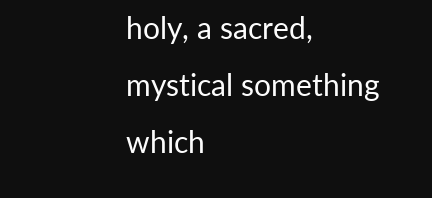holy, a sacred, mystical something which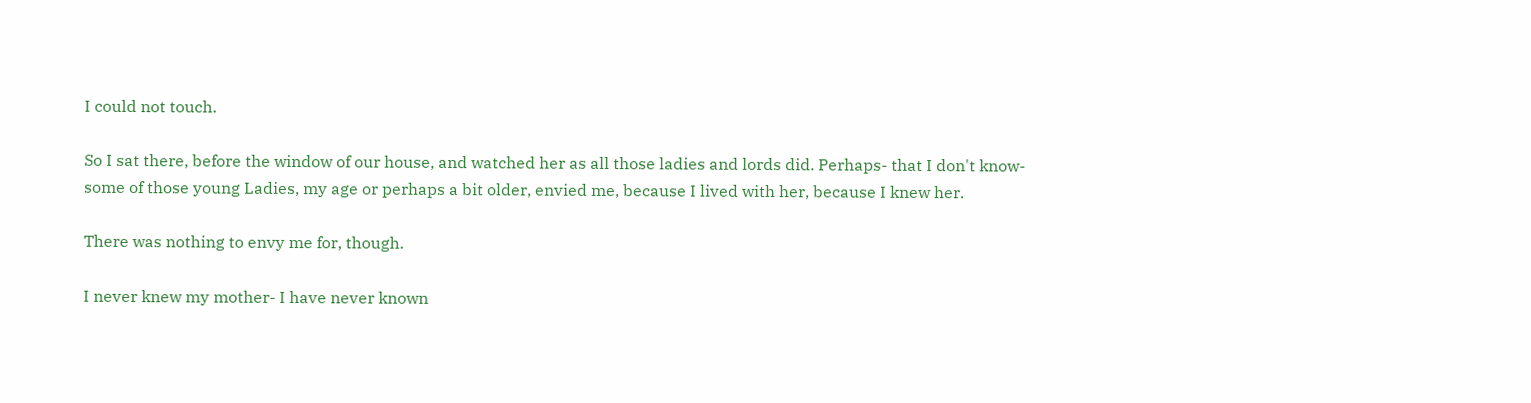I could not touch.

So I sat there, before the window of our house, and watched her as all those ladies and lords did. Perhaps- that I don't know- some of those young Ladies, my age or perhaps a bit older, envied me, because I lived with her, because I knew her.

There was nothing to envy me for, though.

I never knew my mother- I have never known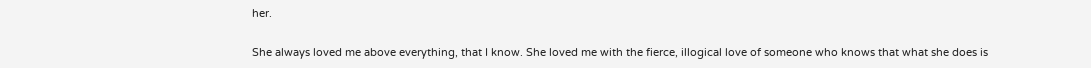her.

She always loved me above everything, that I know. She loved me with the fierce, illogical love of someone who knows that what she does is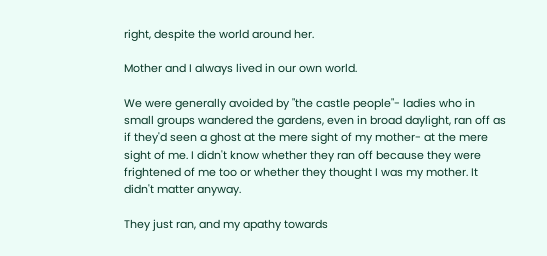right, despite the world around her.

Mother and I always lived in our own world.

We were generally avoided by "the castle people"- ladies who in small groups wandered the gardens, even in broad daylight, ran off as if they'd seen a ghost at the mere sight of my mother- at the mere sight of me. I didn't know whether they ran off because they were frightened of me too or whether they thought I was my mother. It didn't matter anyway.

They just ran, and my apathy towards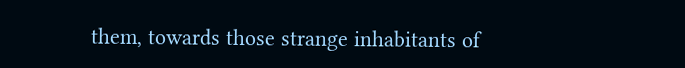them, towards those strange inhabitants of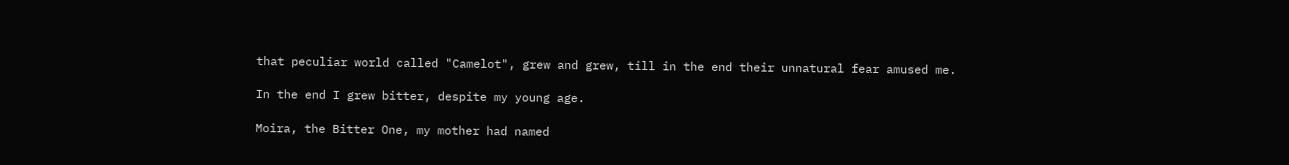that peculiar world called "Camelot", grew and grew, till in the end their unnatural fear amused me.

In the end I grew bitter, despite my young age.

Moira, the Bitter One, my mother had named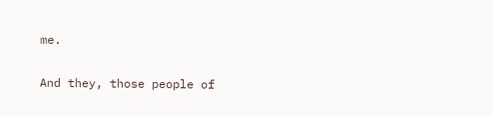me.

And they, those people of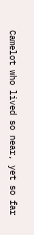Camelot who lived so near, yet so far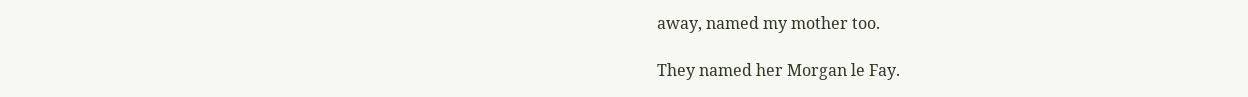away, named my mother too.

They named her Morgan le Fay.